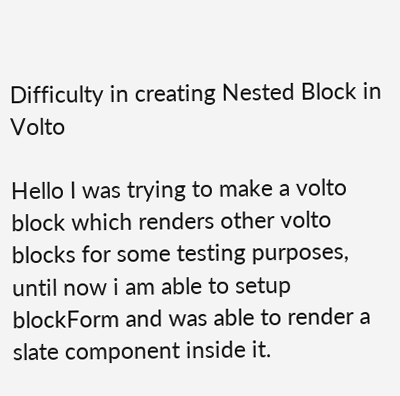Difficulty in creating Nested Block in Volto

Hello I was trying to make a volto block which renders other volto blocks for some testing purposes,
until now i am able to setup blockForm and was able to render a slate component inside it.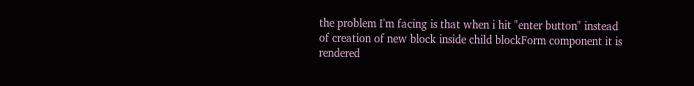the problem I'm facing is that when i hit "enter button" instead of creation of new block inside child blockForm component it is rendered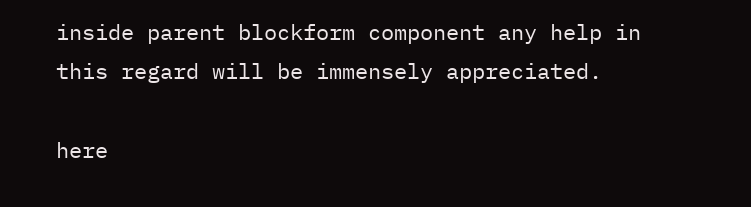inside parent blockform component any help in this regard will be immensely appreciated.

here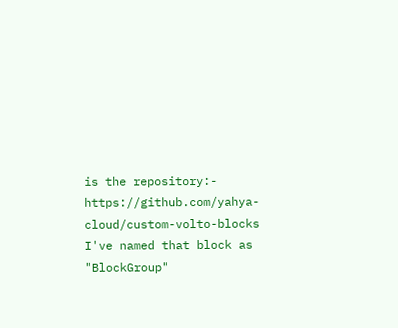is the repository:- https://github.com/yahya-cloud/custom-volto-blocks
I've named that block as "BlockGroup"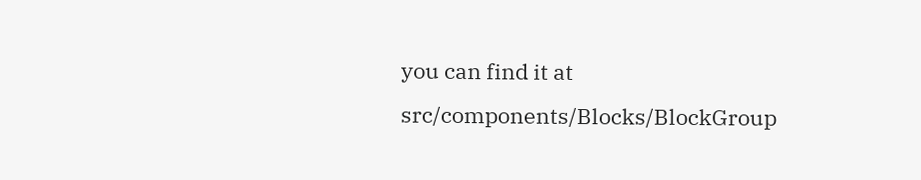you can find it at src/components/Blocks/BlockGroup